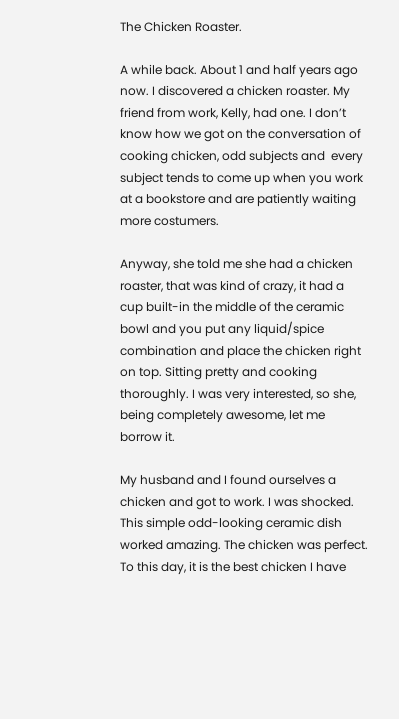The Chicken Roaster.

A while back. About 1 and half years ago now. I discovered a chicken roaster. My friend from work, Kelly, had one. I don’t know how we got on the conversation of cooking chicken, odd subjects and  every subject tends to come up when you work at a bookstore and are patiently waiting more costumers.

Anyway, she told me she had a chicken roaster, that was kind of crazy, it had a cup built-in the middle of the ceramic bowl and you put any liquid/spice combination and place the chicken right on top. Sitting pretty and cooking thoroughly. I was very interested, so she, being completely awesome, let me borrow it.

My husband and I found ourselves a chicken and got to work. I was shocked. This simple odd-looking ceramic dish worked amazing. The chicken was perfect. To this day, it is the best chicken I have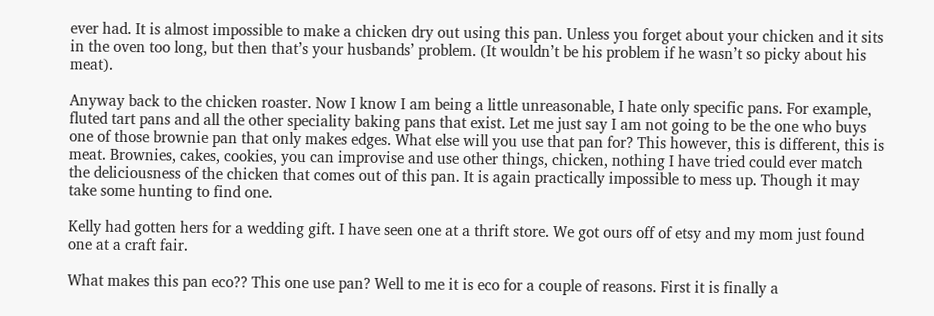ever had. It is almost impossible to make a chicken dry out using this pan. Unless you forget about your chicken and it sits in the oven too long, but then that’s your husbands’ problem. (It wouldn’t be his problem if he wasn’t so picky about his meat).

Anyway back to the chicken roaster. Now I know I am being a little unreasonable, I hate only specific pans. For example, fluted tart pans and all the other speciality baking pans that exist. Let me just say I am not going to be the one who buys one of those brownie pan that only makes edges. What else will you use that pan for? This however, this is different, this is meat. Brownies, cakes, cookies, you can improvise and use other things, chicken, nothing I have tried could ever match the deliciousness of the chicken that comes out of this pan. It is again practically impossible to mess up. Though it may take some hunting to find one.

Kelly had gotten hers for a wedding gift. I have seen one at a thrift store. We got ours off of etsy and my mom just found one at a craft fair.

What makes this pan eco?? This one use pan? Well to me it is eco for a couple of reasons. First it is finally a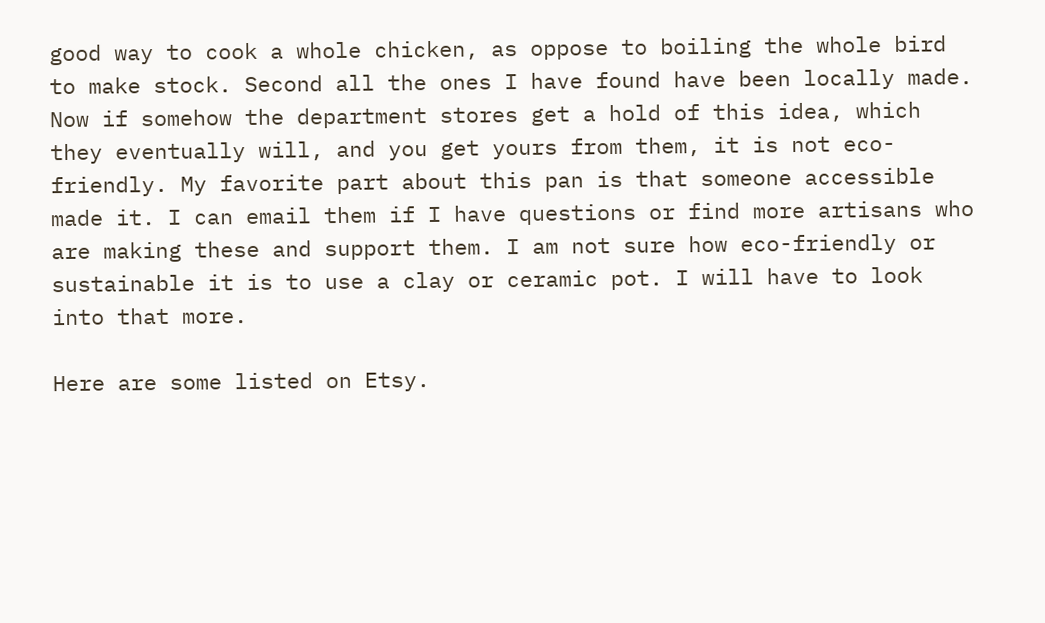good way to cook a whole chicken, as oppose to boiling the whole bird to make stock. Second all the ones I have found have been locally made. Now if somehow the department stores get a hold of this idea, which they eventually will, and you get yours from them, it is not eco-friendly. My favorite part about this pan is that someone accessible made it. I can email them if I have questions or find more artisans who are making these and support them. I am not sure how eco-friendly or sustainable it is to use a clay or ceramic pot. I will have to look into that more.

Here are some listed on Etsy.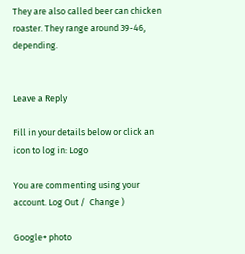They are also called beer can chicken roaster. They range around 39-46, depending.


Leave a Reply

Fill in your details below or click an icon to log in: Logo

You are commenting using your account. Log Out /  Change )

Google+ photo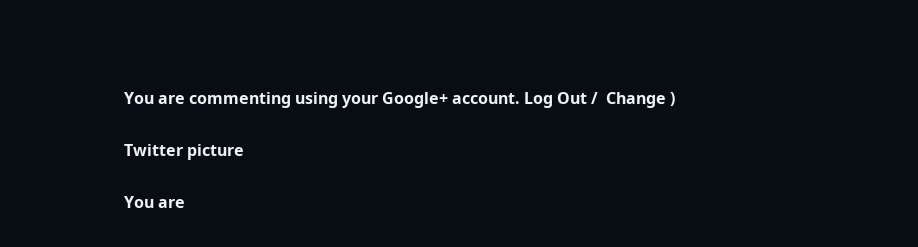You are commenting using your Google+ account. Log Out /  Change )

Twitter picture

You are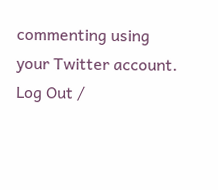commenting using your Twitter account. Log Out /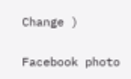Change )

Facebook photo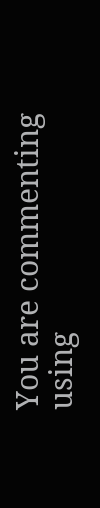You are commenting using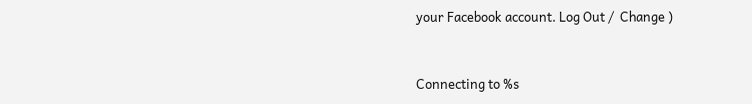your Facebook account. Log Out /  Change )


Connecting to %s